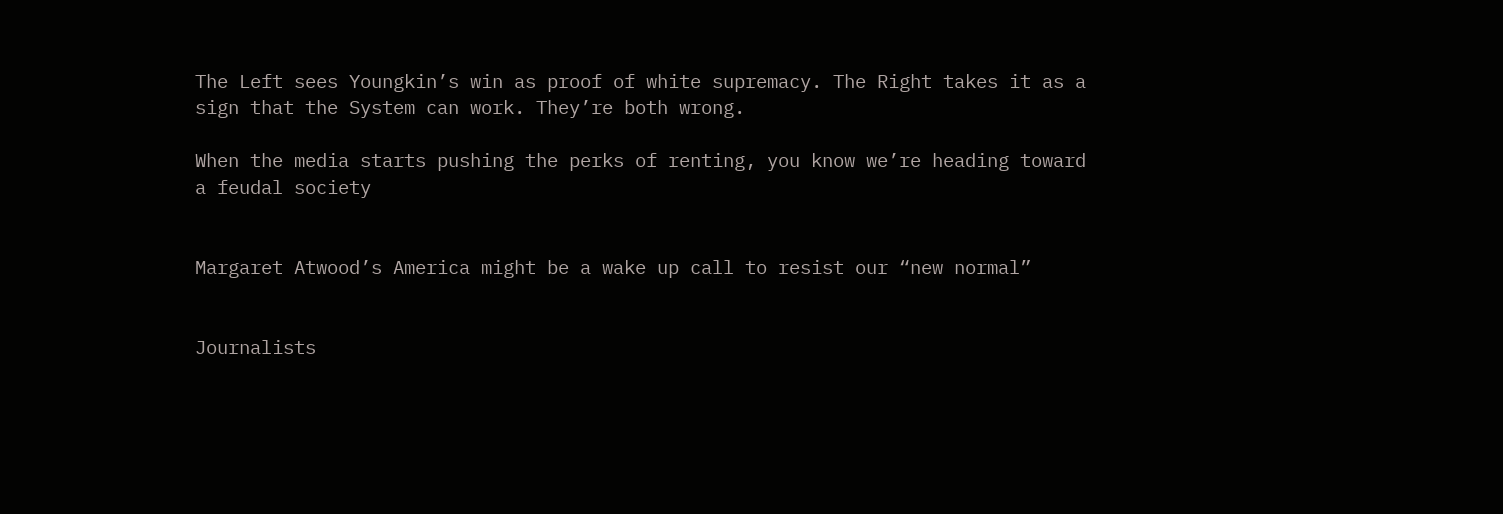The Left sees Youngkin’s win as proof of white supremacy. The Right takes it as a sign that the System can work. They’re both wrong.

When the media starts pushing the perks of renting, you know we’re heading toward a feudal society


Margaret Atwood’s America might be a wake up call to resist our “new normal”


Journalists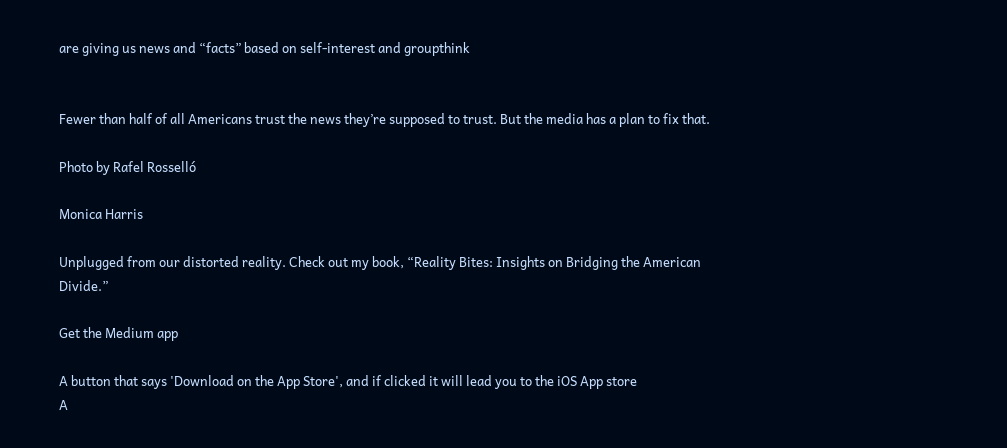are giving us news and “facts” based on self-interest and groupthink


Fewer than half of all Americans trust the news they’re supposed to trust. But the media has a plan to fix that.

Photo by Rafel Rosselló

Monica Harris

Unplugged from our distorted reality. Check out my book, “Reality Bites: Insights on Bridging the American Divide.”

Get the Medium app

A button that says 'Download on the App Store', and if clicked it will lead you to the iOS App store
A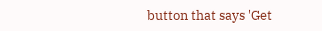button that says 'Get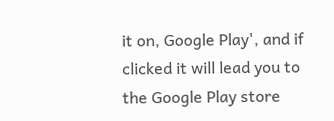it on, Google Play', and if clicked it will lead you to the Google Play store